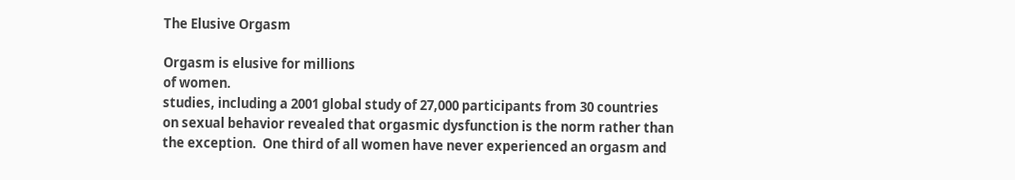The Elusive Orgasm

Orgasm is elusive for millions
of women.
studies, including a 2001 global study of 27,000 participants from 30 countries
on sexual behavior revealed that orgasmic dysfunction is the norm rather than
the exception.  One third of all women have never experienced an orgasm and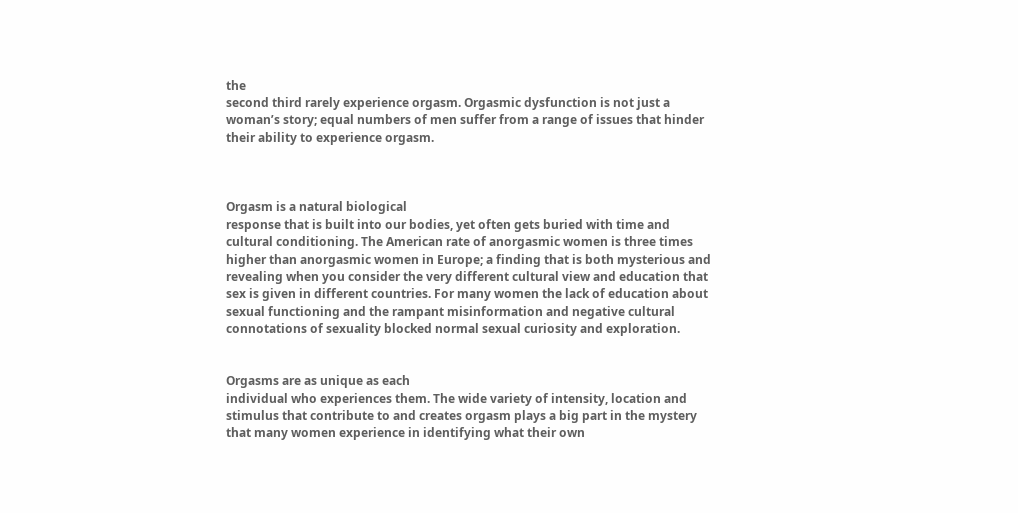the
second third rarely experience orgasm. Orgasmic dysfunction is not just a
woman’s story; equal numbers of men suffer from a range of issues that hinder
their ability to experience orgasm.



Orgasm is a natural biological
response that is built into our bodies, yet often gets buried with time and
cultural conditioning. The American rate of anorgasmic women is three times
higher than anorgasmic women in Europe; a finding that is both mysterious and
revealing when you consider the very different cultural view and education that
sex is given in different countries. For many women the lack of education about
sexual functioning and the rampant misinformation and negative cultural
connotations of sexuality blocked normal sexual curiosity and exploration.


Orgasms are as unique as each
individual who experiences them. The wide variety of intensity, location and
stimulus that contribute to and creates orgasm plays a big part in the mystery
that many women experience in identifying what their own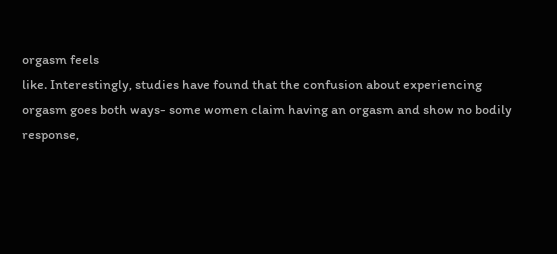orgasm feels
like. Interestingly, studies have found that the confusion about experiencing
orgasm goes both ways- some women claim having an orgasm and show no bodily
response,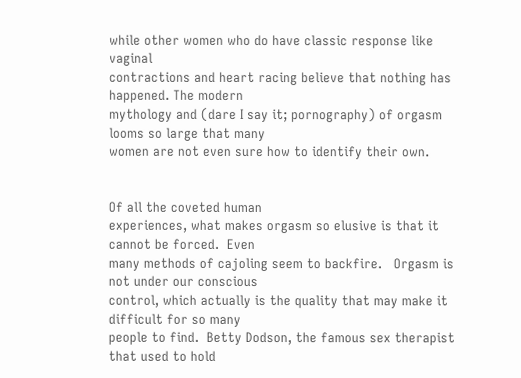while other women who do have classic response like vaginal
contractions and heart racing believe that nothing has happened. The modern
mythology and (dare I say it; pornography) of orgasm looms so large that many
women are not even sure how to identify their own.


Of all the coveted human
experiences, what makes orgasm so elusive is that it cannot be forced.  Even
many methods of cajoling seem to backfire.   Orgasm is not under our conscious
control, which actually is the quality that may make it difficult for so many
people to find.  Betty Dodson, the famous sex therapist that used to hold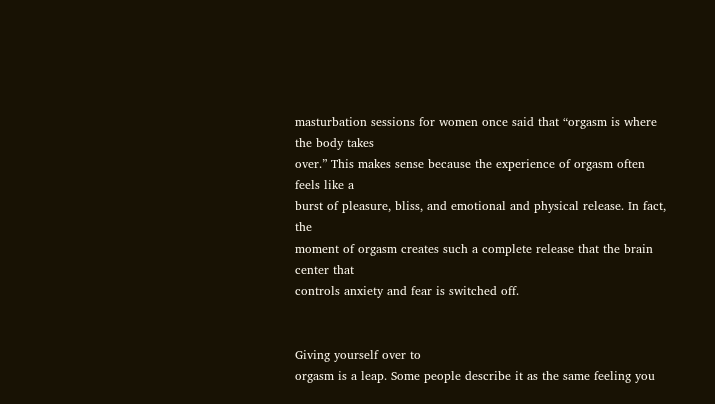masturbation sessions for women once said that “orgasm is where the body takes
over.” This makes sense because the experience of orgasm often feels like a
burst of pleasure, bliss, and emotional and physical release. In fact, the
moment of orgasm creates such a complete release that the brain center that
controls anxiety and fear is switched off.


Giving yourself over to
orgasm is a leap. Some people describe it as the same feeling you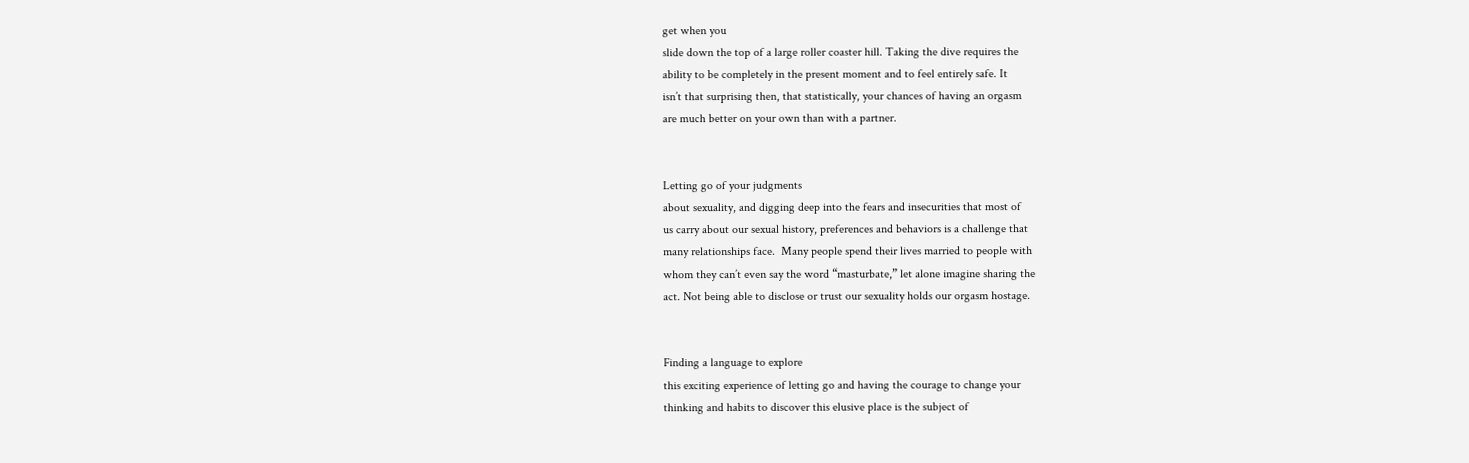get when you
slide down the top of a large roller coaster hill. Taking the dive requires the
ability to be completely in the present moment and to feel entirely safe. It
isn’t that surprising then, that statistically, your chances of having an orgasm
are much better on your own than with a partner.


Letting go of your judgments
about sexuality, and digging deep into the fears and insecurities that most of
us carry about our sexual history, preferences and behaviors is a challenge that
many relationships face.  Many people spend their lives married to people with
whom they can’t even say the word “masturbate,” let alone imagine sharing the
act. Not being able to disclose or trust our sexuality holds our orgasm hostage.


Finding a language to explore
this exciting experience of letting go and having the courage to change your
thinking and habits to discover this elusive place is the subject of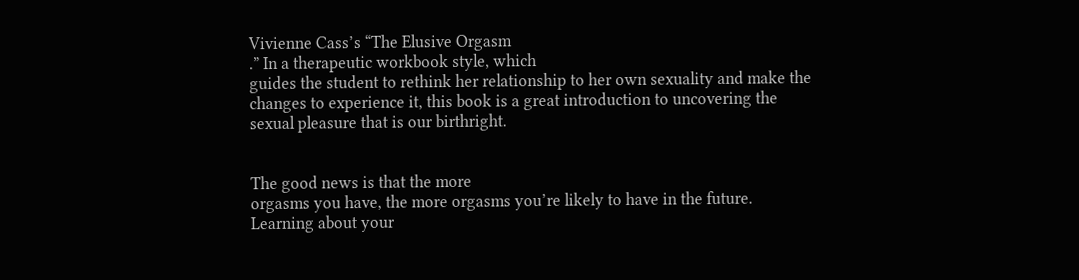Vivienne Cass’s “The Elusive Orgasm
.” In a therapeutic workbook style, which
guides the student to rethink her relationship to her own sexuality and make the
changes to experience it, this book is a great introduction to uncovering the
sexual pleasure that is our birthright.


The good news is that the more
orgasms you have, the more orgasms you’re likely to have in the future.
Learning about your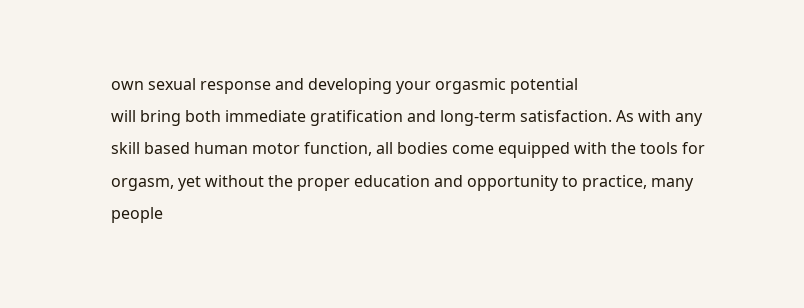own sexual response and developing your orgasmic potential
will bring both immediate gratification and long-term satisfaction. As with any
skill based human motor function, all bodies come equipped with the tools for
orgasm, yet without the proper education and opportunity to practice, many
people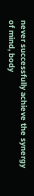never successfully achieve the synergy of mind, body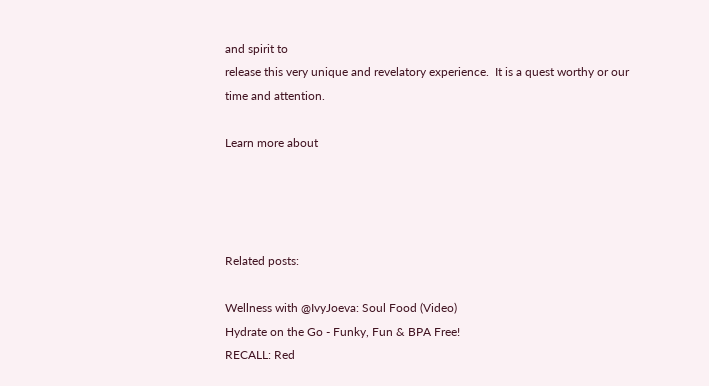and spirit to
release this very unique and revelatory experience.  It is a quest worthy or our
time and attention.

Learn more about




Related posts:

Wellness with @IvyJoeva: Soul Food (Video)
Hydrate on the Go - Funky, Fun & BPA Free!
RECALL: Red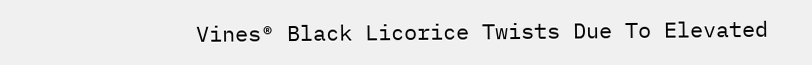Vines® Black Licorice Twists Due To Elevated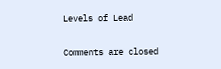Levels of Lead

Comments are closed